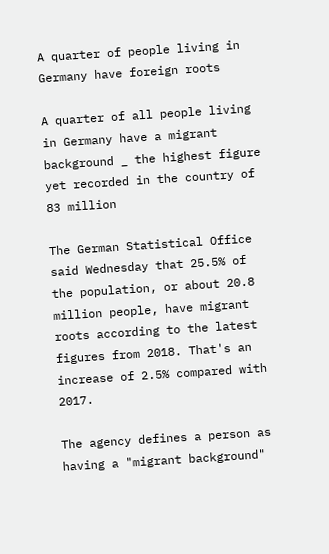A quarter of people living in Germany have foreign roots

A quarter of all people living in Germany have a migrant background _ the highest figure yet recorded in the country of 83 million

The German Statistical Office said Wednesday that 25.5% of the population, or about 20.8 million people, have migrant roots according to the latest figures from 2018. That's an increase of 2.5% compared with 2017.

The agency defines a person as having a "migrant background"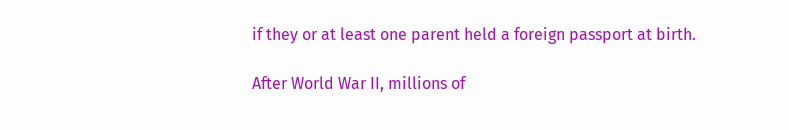if they or at least one parent held a foreign passport at birth.

After World War II, millions of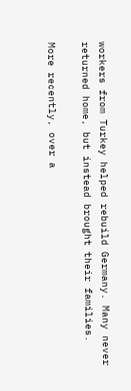workers from Turkey helped rebuild Germany. Many never returned home, but instead brought their families.

More recently, over a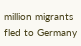million migrants fled to Germany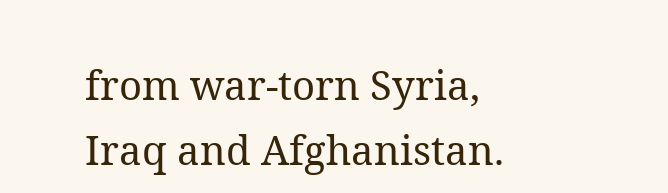from war-torn Syria, Iraq and Afghanistan.